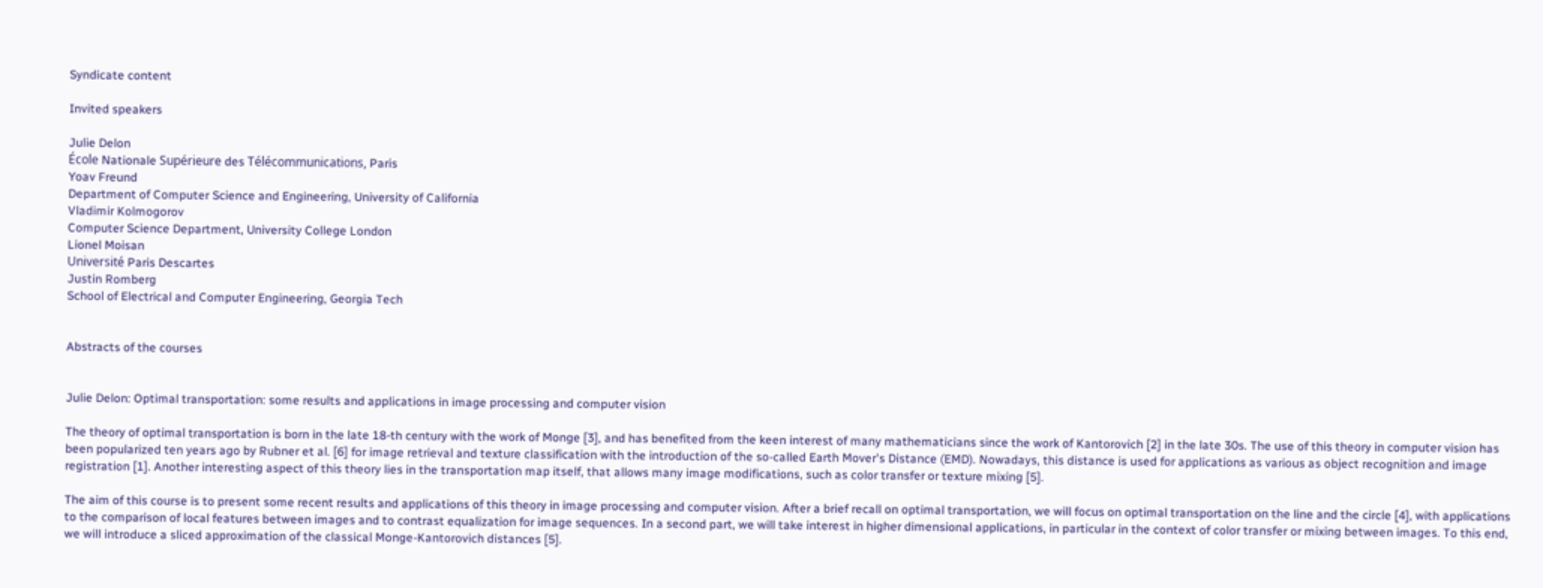Syndicate content

Invited speakers

Julie Delon
École Nationale Supérieure des Télécommunications, Paris
Yoav Freund
Department of Computer Science and Engineering, University of California
Vladimir Kolmogorov
Computer Science Department, University College London
Lionel Moisan
Université Paris Descartes
Justin Romberg
School of Electrical and Computer Engineering, Georgia Tech


Abstracts of the courses


Julie Delon: Optimal transportation: some results and applications in image processing and computer vision

The theory of optimal transportation is born in the late 18-th century with the work of Monge [3], and has benefited from the keen interest of many mathematicians since the work of Kantorovich [2] in the late 30s. The use of this theory in computer vision has been popularized ten years ago by Rubner et al. [6] for image retrieval and texture classification with the introduction of the so-called Earth Mover's Distance (EMD). Nowadays, this distance is used for applications as various as object recognition and image registration [1]. Another interesting aspect of this theory lies in the transportation map itself, that allows many image modifications, such as color transfer or texture mixing [5].

The aim of this course is to present some recent results and applications of this theory in image processing and computer vision. After a brief recall on optimal transportation, we will focus on optimal transportation on the line and the circle [4], with applications to the comparison of local features between images and to contrast equalization for image sequences. In a second part, we will take interest in higher dimensional applications, in particular in the context of color transfer or mixing between images. To this end, we will introduce a sliced approximation of the classical Monge-Kantorovich distances [5].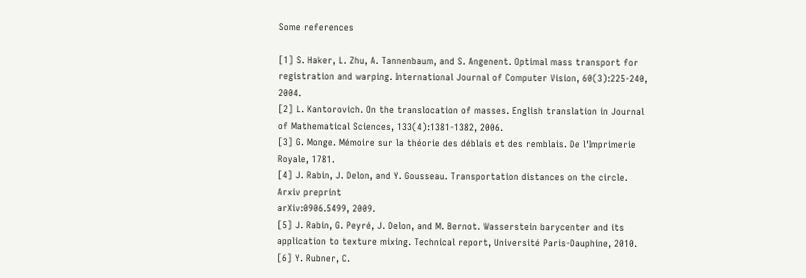Some references

[1] S. Haker, L. Zhu, A. Tannenbaum, and S. Angenent. Optimal mass transport for registration and warping. International Journal of Computer Vision, 60(3):225-240, 2004.
[2] L. Kantorovich. On the translocation of masses. English translation in Journal of Mathematical Sciences, 133(4):1381-1382, 2006.
[3] G. Monge. Mémoire sur la théorie des déblais et des remblais. De l'Imprimerie Royale, 1781.
[4] J. Rabin, J. Delon, and Y. Gousseau. Transportation distances on the circle. Arxiv preprint
arXiv:0906.5499, 2009.
[5] J. Rabin, G. Peyré, J. Delon, and M. Bernot. Wasserstein barycenter and its application to texture mixing. Technical report, Université Paris-Dauphine, 2010.
[6] Y. Rubner, C.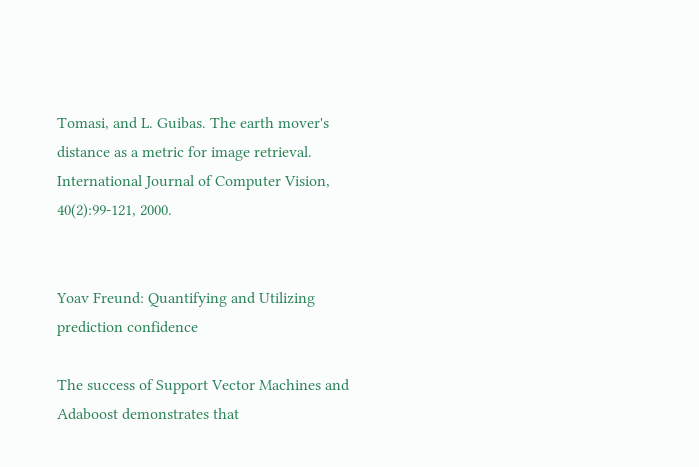Tomasi, and L. Guibas. The earth mover's distance as a metric for image retrieval. International Journal of Computer Vision, 40(2):99-121, 2000.


Yoav Freund: Quantifying and Utilizing prediction confidence

The success of Support Vector Machines and Adaboost demonstrates that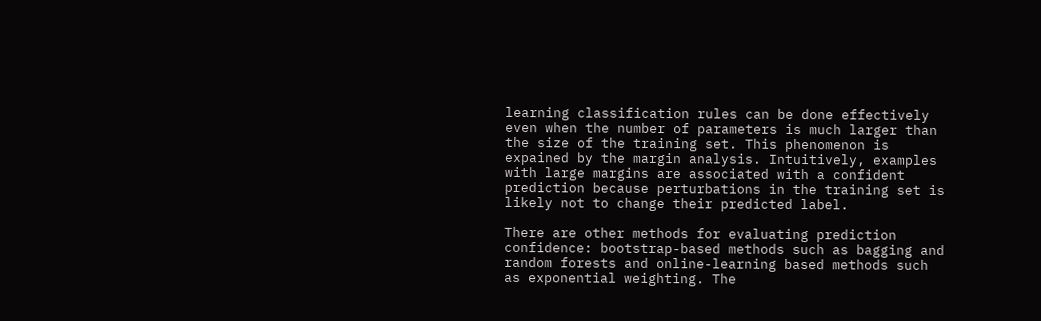learning classification rules can be done effectively even when the number of parameters is much larger than the size of the training set. This phenomenon is expained by the margin analysis. Intuitively, examples with large margins are associated with a confident prediction because perturbations in the training set is likely not to change their predicted label.

There are other methods for evaluating prediction confidence: bootstrap-based methods such as bagging and random forests and online-learning based methods such as exponential weighting. The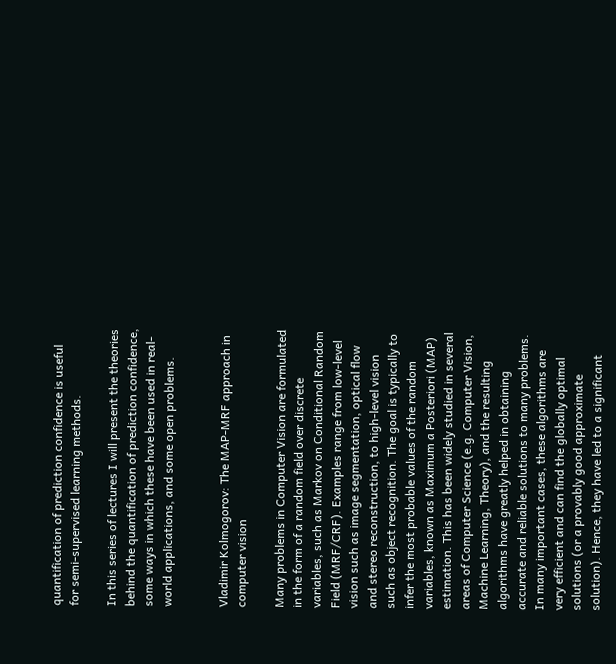quantification of prediction confidence is useful for semi-supervised learning methods.

In this series of lectures I will present the theories behind the quantification of prediction confidence, some ways in which these have been used in real-world applications, and some open problems.


Vladimir Kolmogorov: The MAP-MRF approach in computer vision

Many problems in Computer Vision are formulated in the form of a random field over discrete variables, such as Markov on Conditional Random Field (MRF/CRF). Examples range from low-level vision such as image segmentation, optical flow and stereo reconstruction, to high-level vision such as object recognition. The goal is typically to infer the most probable values of the random variables, known as Maximum a Posteriori (MAP) estimation. This has been widely studied in several areas of Computer Science (e.g. Computer Vision, Machine Learning, Theory), and the resulting algorithms have greatly helped in obtaining accurate and reliable solutions to many problems. In many important cases, these algorithms are very efficient and can find the globally optimal solutions (or a provably good approximate solution). Hence, they have led to a significant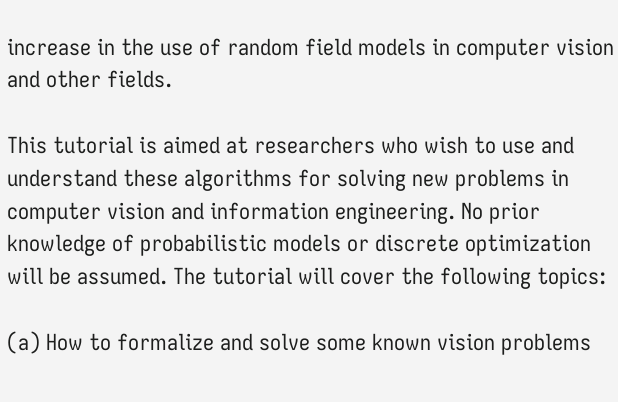increase in the use of random field models in computer vision and other fields.

This tutorial is aimed at researchers who wish to use and understand these algorithms for solving new problems in computer vision and information engineering. No prior knowledge of probabilistic models or discrete optimization will be assumed. The tutorial will cover the following topics:

(a) How to formalize and solve some known vision problems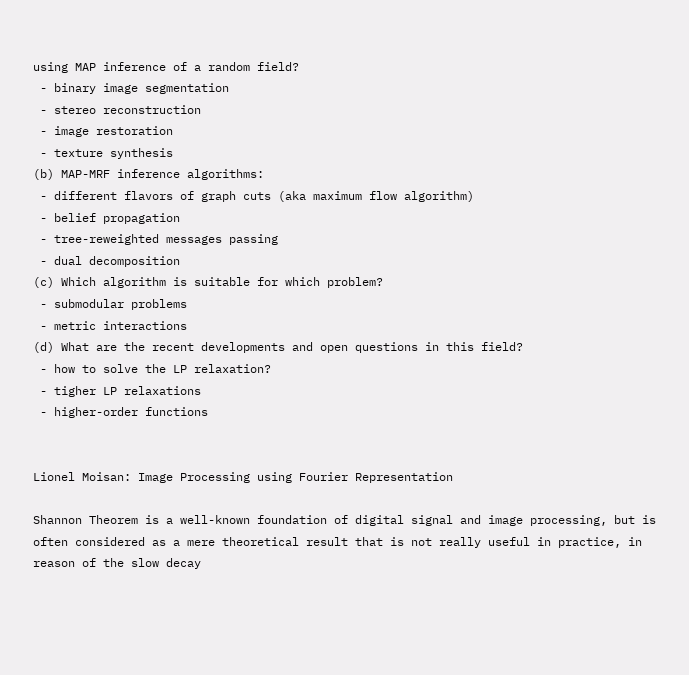using MAP inference of a random field?
 - binary image segmentation
 - stereo reconstruction
 - image restoration
 - texture synthesis
(b) MAP-MRF inference algorithms:
 - different flavors of graph cuts (aka maximum flow algorithm)
 - belief propagation
 - tree-reweighted messages passing
 - dual decomposition
(c) Which algorithm is suitable for which problem?
 - submodular problems
 - metric interactions
(d) What are the recent developments and open questions in this field?
 - how to solve the LP relaxation?
 - tigher LP relaxations
 - higher-order functions


Lionel Moisan: Image Processing using Fourier Representation

Shannon Theorem is a well-known foundation of digital signal and image processing, but is often considered as a mere theoretical result that is not really useful in practice, in reason of the slow decay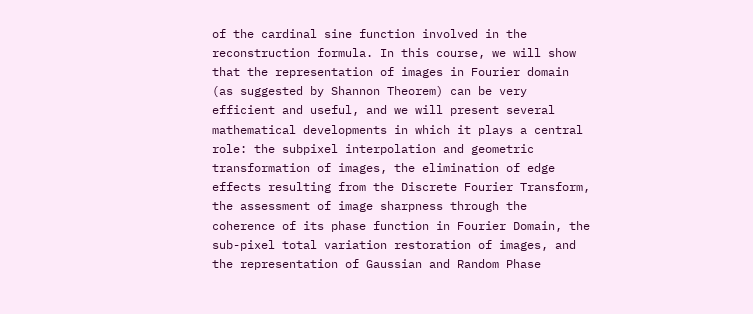of the cardinal sine function involved in the reconstruction formula. In this course, we will show that the representation of images in Fourier domain (as suggested by Shannon Theorem) can be very efficient and useful, and we will present several mathematical developments in which it plays a central role: the subpixel interpolation and geometric transformation of images, the elimination of edge effects resulting from the Discrete Fourier Transform, the assessment of image sharpness through the coherence of its phase function in Fourier Domain, the sub-pixel total variation restoration of images, and the representation of Gaussian and Random Phase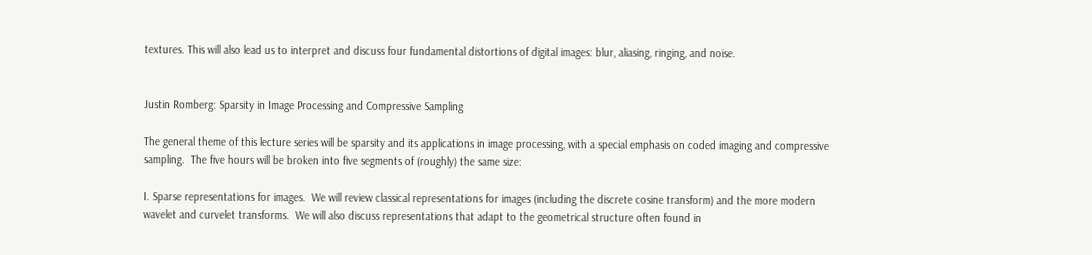textures. This will also lead us to interpret and discuss four fundamental distortions of digital images: blur, aliasing, ringing, and noise.


Justin Romberg: Sparsity in Image Processing and Compressive Sampling

The general theme of this lecture series will be sparsity and its applications in image processing, with a special emphasis on coded imaging and compressive sampling.  The five hours will be broken into five segments of (roughly) the same size:

I. Sparse representations for images.  We will review classical representations for images (including the discrete cosine transform) and the more modern wavelet and curvelet transforms.  We will also discuss representations that adapt to the geometrical structure often found in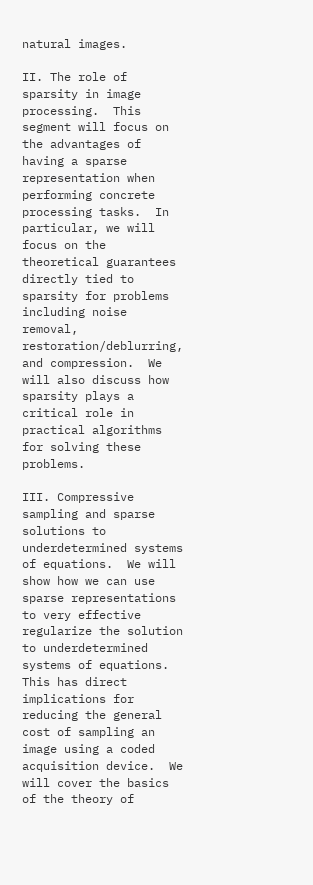natural images.

II. The role of sparsity in image processing.  This segment will focus on the advantages of having a sparse representation when performing concrete processing tasks.  In particular, we will focus on the theoretical guarantees directly tied to  sparsity for problems including noise removal, restoration/deblurring, and compression.  We will also discuss how sparsity plays a critical role in practical algorithms for solving these problems.

III. Compressive sampling and sparse solutions to underdetermined systems of equations.  We will show how we can use sparse representations to very effective regularize the solution to underdetermined systems of equations.  This has direct implications for reducing the general cost of sampling an image using a coded acquisition device.  We will cover the basics of the theory of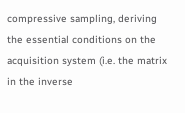compressive sampling, deriving the essential conditions on the acquisition system (i.e. the matrix in the inverse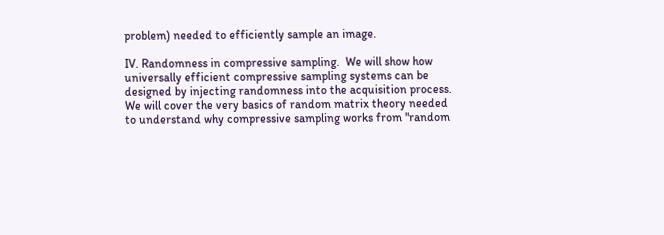problem) needed to efficiently sample an image.

IV. Randomness in compressive sampling.  We will show how universally efficient compressive sampling systems can be designed by injecting randomness into the acquisition process.  We will cover the very basics of random matrix theory needed to understand why compressive sampling works from "random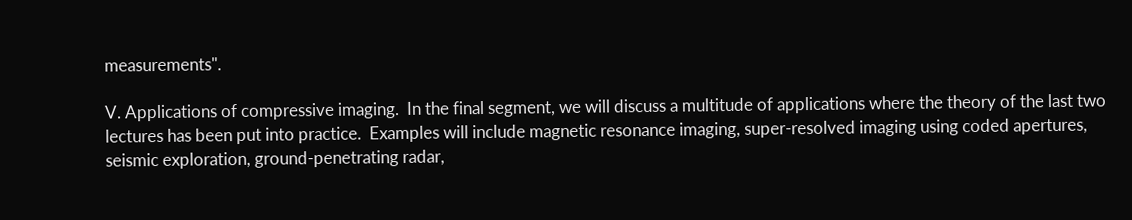measurements".

V. Applications of compressive imaging.  In the final segment, we will discuss a multitude of applications where the theory of the last two lectures has been put into practice.  Examples will include magnetic resonance imaging, super-resolved imaging using coded apertures, seismic exploration, ground-penetrating radar,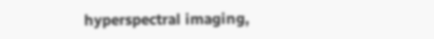hyperspectral imaging,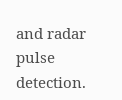and radar pulse detection.